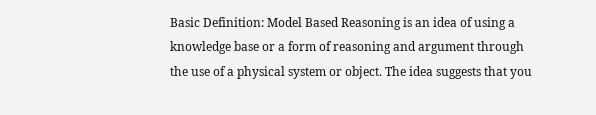Basic Definition: Model Based Reasoning is an idea of using a knowledge base or a form of reasoning and argument through the use of a physical system or object. The idea suggests that you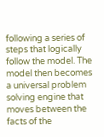following a series of steps that logically follow the model. The model then becomes a universal problem solving engine that moves between the facts of the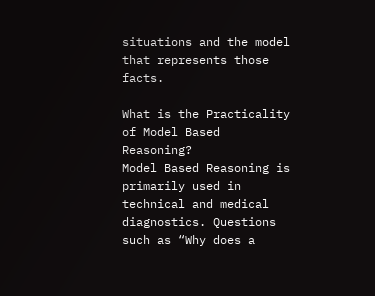situations and the model that represents those facts.

What is the Practicality of Model Based Reasoning?
Model Based Reasoning is primarily used in technical and medical diagnostics. Questions such as “Why does a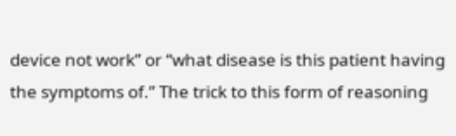device not work” or “what disease is this patient having the symptoms of.” The trick to this form of reasoning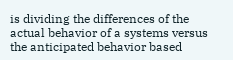is dividing the differences of the actual behavior of a systems versus the anticipated behavior based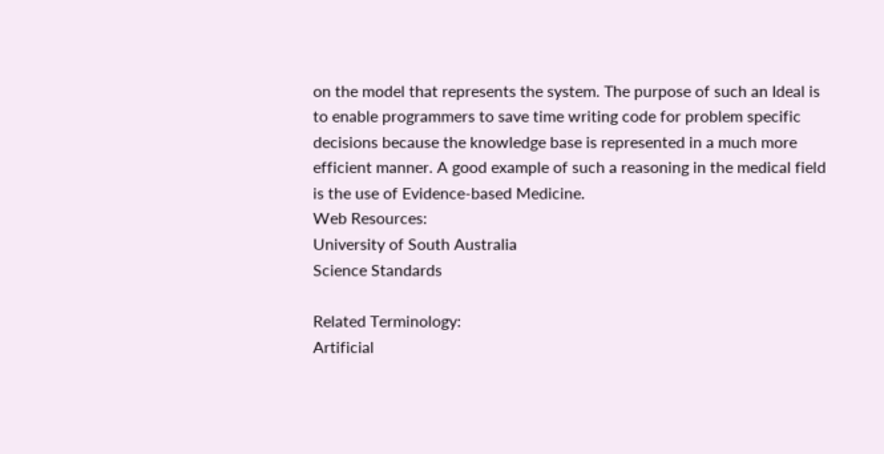on the model that represents the system. The purpose of such an Ideal is to enable programmers to save time writing code for problem specific decisions because the knowledge base is represented in a much more efficient manner. A good example of such a reasoning in the medical field is the use of Evidence-based Medicine.
Web Resources:
University of South Australia
Science Standards

Related Terminology:
Artificial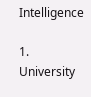Intelligence

1. University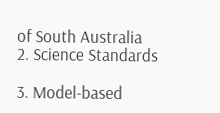of South Australia
2. Science Standards

3. Model-based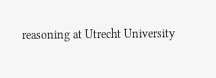reasoning at Utrecht University